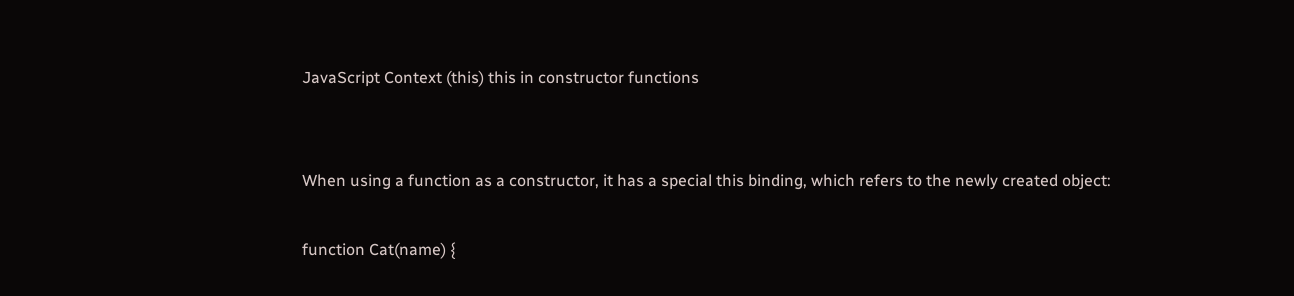JavaScript Context (this) this in constructor functions


When using a function as a constructor, it has a special this binding, which refers to the newly created object:

function Cat(name) {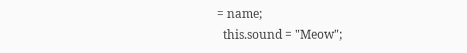= name;
  this.sound = "Meow";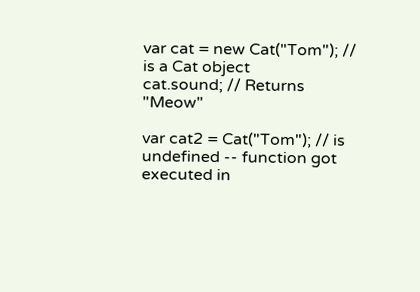var cat = new Cat("Tom"); // is a Cat object
cat.sound; // Returns "Meow"

var cat2 = Cat("Tom"); // is undefined -- function got executed in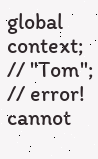global context; // "Tom"; // error! cannot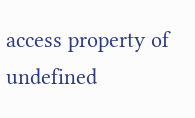access property of undefined